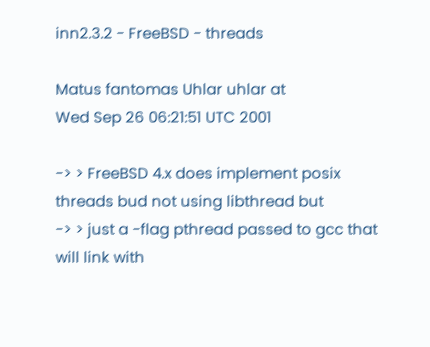inn2.3.2 - FreeBSD - threads

Matus fantomas Uhlar uhlar at
Wed Sep 26 06:21:51 UTC 2001

-> > FreeBSD 4.x does implement posix threads bud not using libthread but
-> > just a -flag pthread passed to gcc that will link with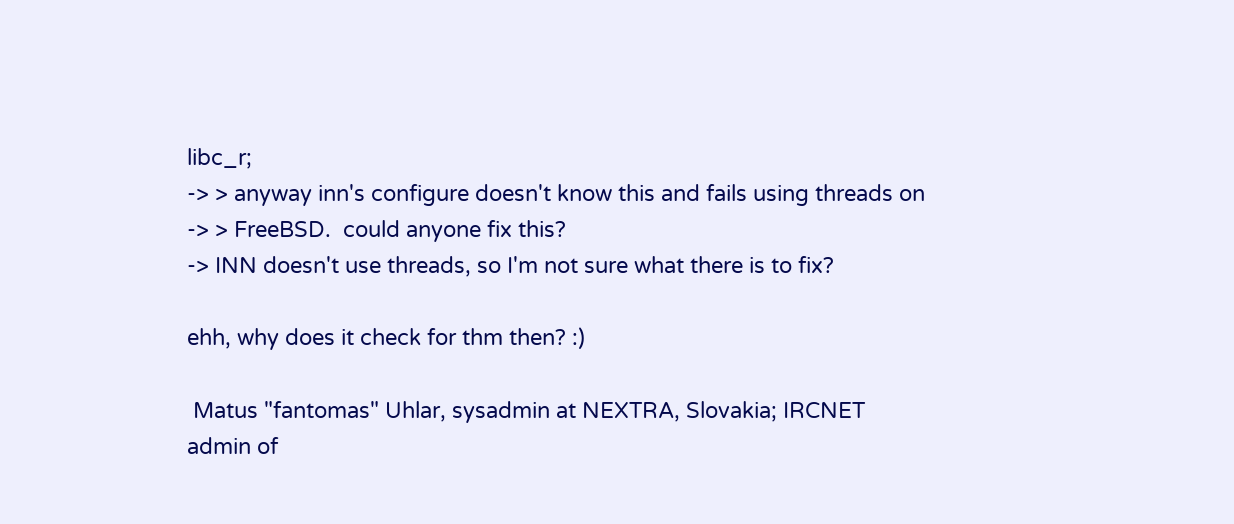libc_r;
-> > anyway inn's configure doesn't know this and fails using threads on
-> > FreeBSD.  could anyone fix this?
-> INN doesn't use threads, so I'm not sure what there is to fix?

ehh, why does it check for thm then? :)

 Matus "fantomas" Uhlar, sysadmin at NEXTRA, Slovakia; IRCNET admin of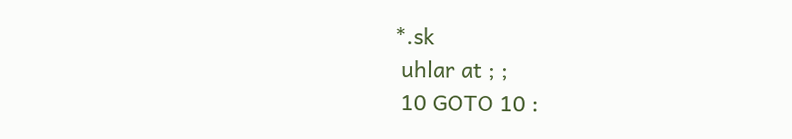*.sk
 uhlar at ; ;
 10 GOTO 10 :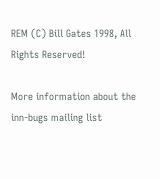REM (C) Bill Gates 1998, All Rights Reserved!

More information about the inn-bugs mailing list